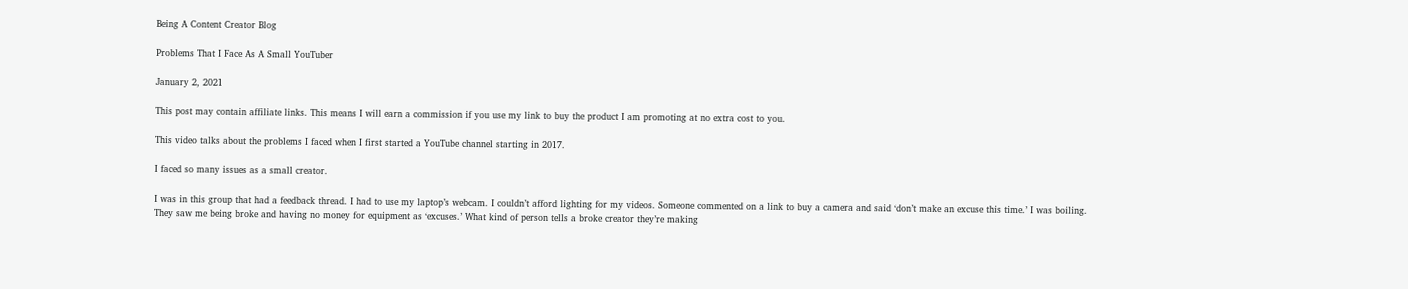Being A Content Creator Blog

Problems That I Face As A Small YouTuber

January 2, 2021

This post may contain affiliate links. This means I will earn a commission if you use my link to buy the product I am promoting at no extra cost to you.

This video talks about the problems I faced when I first started a YouTube channel starting in 2017.

I faced so many issues as a small creator.

I was in this group that had a feedback thread. I had to use my laptop’s webcam. I couldn’t afford lighting for my videos. Someone commented on a link to buy a camera and said ‘don’t make an excuse this time.’ I was boiling. They saw me being broke and having no money for equipment as ‘excuses.’ What kind of person tells a broke creator they’re making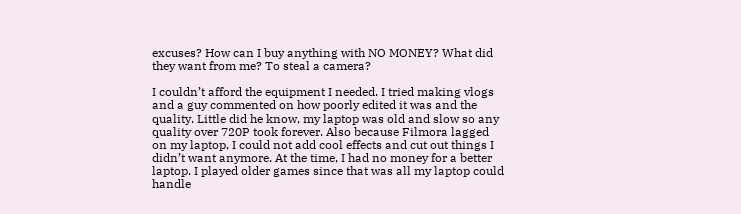excuses? How can I buy anything with NO MONEY? What did they want from me? To steal a camera?

I couldn’t afford the equipment I needed. I tried making vlogs and a guy commented on how poorly edited it was and the quality. Little did he know, my laptop was old and slow so any quality over 720P took forever. Also because Filmora lagged on my laptop, I could not add cool effects and cut out things I didn’t want anymore. At the time, I had no money for a better laptop. I played older games since that was all my laptop could handle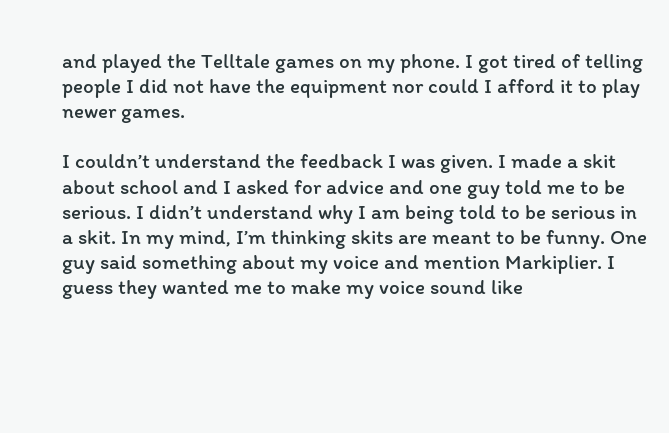and played the Telltale games on my phone. I got tired of telling people I did not have the equipment nor could I afford it to play newer games.

I couldn’t understand the feedback I was given. I made a skit about school and I asked for advice and one guy told me to be serious. I didn’t understand why I am being told to be serious in a skit. In my mind, I’m thinking skits are meant to be funny. One guy said something about my voice and mention Markiplier. I guess they wanted me to make my voice sound like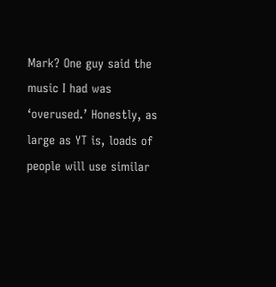Mark? One guy said the music I had was ‘overused.’ Honestly, as large as YT is, loads of people will use similar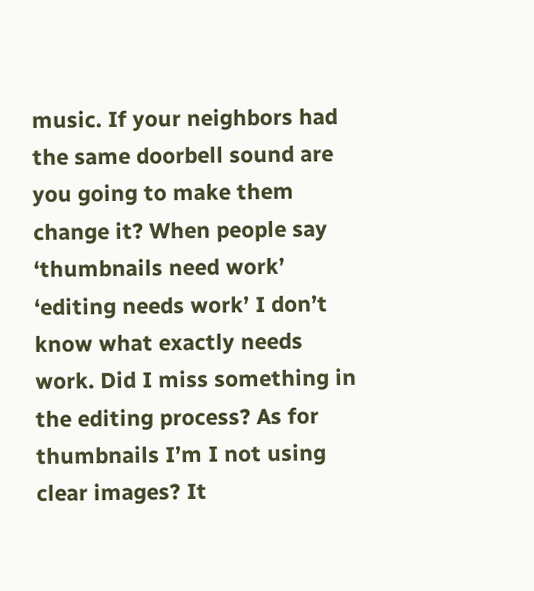music. If your neighbors had the same doorbell sound are you going to make them change it? When people say ‘thumbnails need work’ ‘editing needs work’ I don’t know what exactly needs work. Did I miss something in the editing process? As for thumbnails I’m I not using clear images? It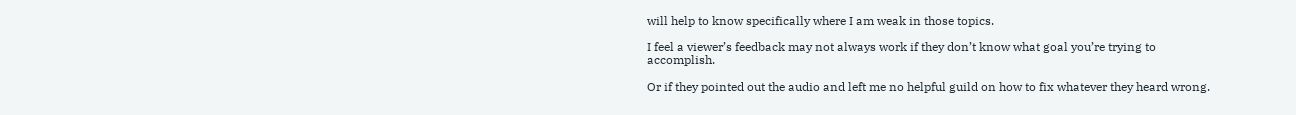will help to know specifically where I am weak in those topics.

I feel a viewer’s feedback may not always work if they don’t know what goal you’re trying to accomplish.

Or if they pointed out the audio and left me no helpful guild on how to fix whatever they heard wrong.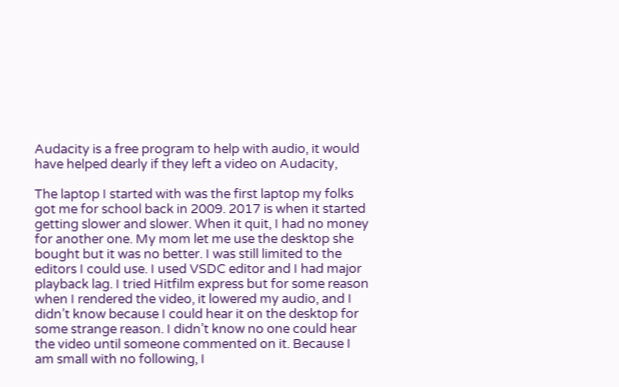Audacity is a free program to help with audio, it would have helped dearly if they left a video on Audacity,

The laptop I started with was the first laptop my folks got me for school back in 2009. 2017 is when it started getting slower and slower. When it quit, I had no money for another one. My mom let me use the desktop she bought but it was no better. I was still limited to the editors I could use. I used VSDC editor and I had major playback lag. I tried Hitfilm express but for some reason when I rendered the video, it lowered my audio, and I didn’t know because I could hear it on the desktop for some strange reason. I didn’t know no one could hear the video until someone commented on it. Because I am small with no following, I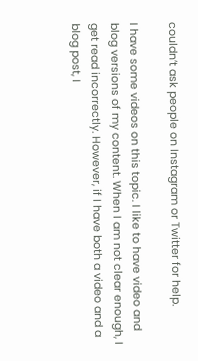couldn’t ask people on Instagram or Twitter for help.

I have some videos on this topic. I like to have video and blog versions of my content. When I am not clear enough, I get read incorrectly. However, if I have both a video and a blog post, I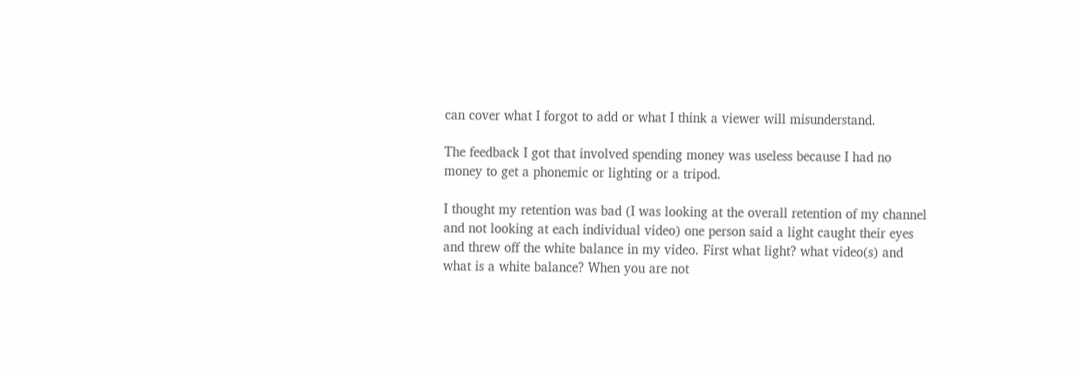can cover what I forgot to add or what I think a viewer will misunderstand.

The feedback I got that involved spending money was useless because I had no money to get a phonemic or lighting or a tripod.

I thought my retention was bad (I was looking at the overall retention of my channel and not looking at each individual video) one person said a light caught their eyes and threw off the white balance in my video. First what light? what video(s) and what is a white balance? When you are not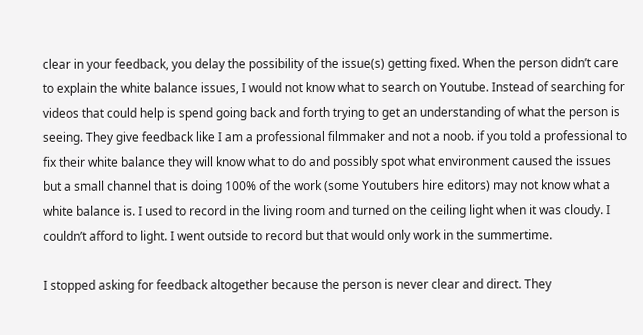clear in your feedback, you delay the possibility of the issue(s) getting fixed. When the person didn’t care to explain the white balance issues, I would not know what to search on Youtube. Instead of searching for videos that could help is spend going back and forth trying to get an understanding of what the person is seeing. They give feedback like I am a professional filmmaker and not a noob. if you told a professional to fix their white balance they will know what to do and possibly spot what environment caused the issues but a small channel that is doing 100% of the work (some Youtubers hire editors) may not know what a white balance is. I used to record in the living room and turned on the ceiling light when it was cloudy. I couldn’t afford to light. I went outside to record but that would only work in the summertime.

I stopped asking for feedback altogether because the person is never clear and direct. They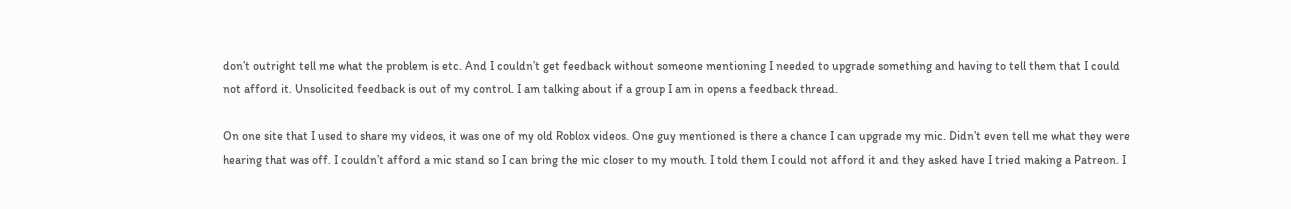don’t outright tell me what the problem is etc. And I couldn’t get feedback without someone mentioning I needed to upgrade something and having to tell them that I could not afford it. Unsolicited feedback is out of my control. I am talking about if a group I am in opens a feedback thread.

On one site that I used to share my videos, it was one of my old Roblox videos. One guy mentioned is there a chance I can upgrade my mic. Didn’t even tell me what they were hearing that was off. I couldn’t afford a mic stand so I can bring the mic closer to my mouth. I told them I could not afford it and they asked have I tried making a Patreon. I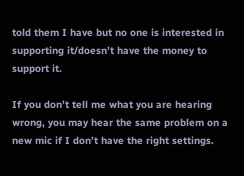told them I have but no one is interested in supporting it/doesn’t have the money to support it.

If you don’t tell me what you are hearing wrong, you may hear the same problem on a new mic if I don’t have the right settings.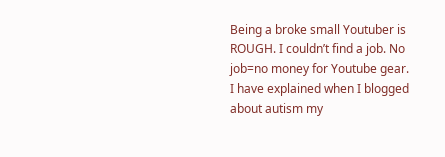Being a broke small Youtuber is ROUGH. I couldn’t find a job. No job=no money for Youtube gear. I have explained when I blogged about autism my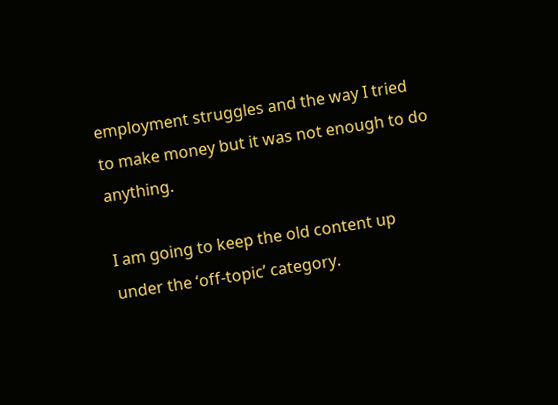employment struggles and the way I tried to make money but it was not enough to do anything.

I am going to keep the old content up under the ‘off-topic’ category.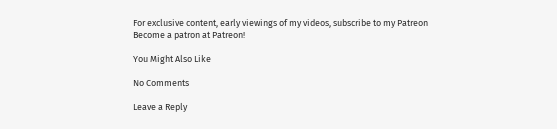For exclusive content, early viewings of my videos, subscribe to my Patreon
Become a patron at Patreon!

You Might Also Like

No Comments

Leave a Reply